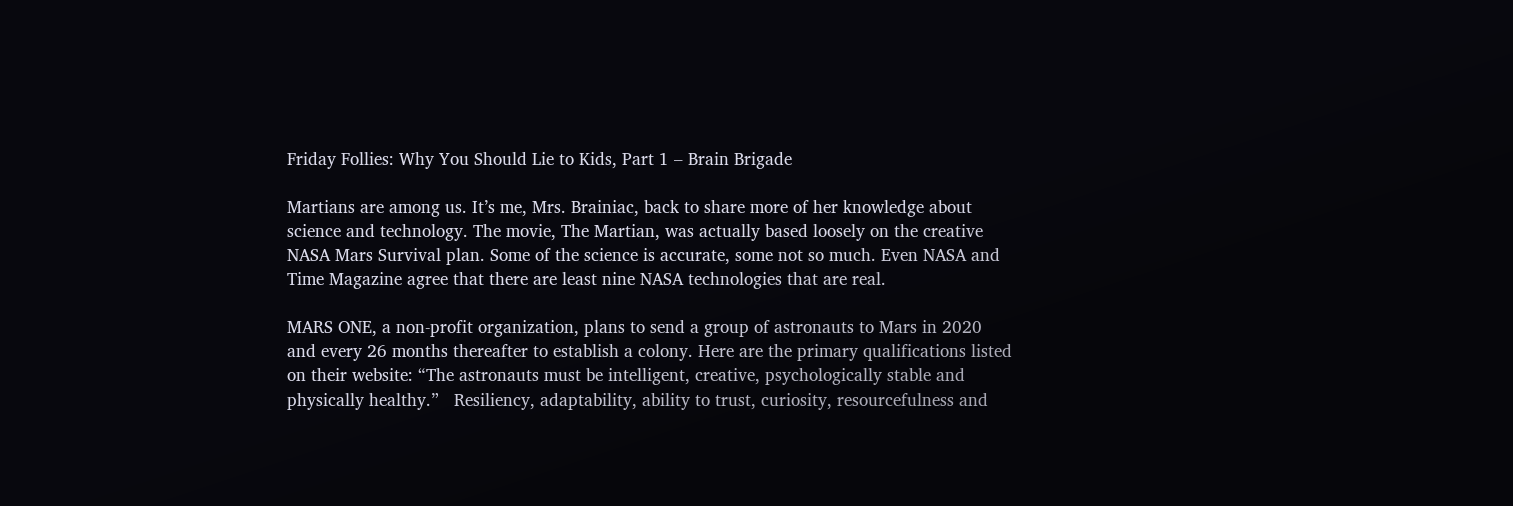Friday Follies: Why You Should Lie to Kids, Part 1 – Brain Brigade

Martians are among us. It’s me, Mrs. Brainiac, back to share more of her knowledge about science and technology. The movie, The Martian, was actually based loosely on the creative NASA Mars Survival plan. Some of the science is accurate, some not so much. Even NASA and Time Magazine agree that there are least nine NASA technologies that are real.

MARS ONE, a non-profit organization, plans to send a group of astronauts to Mars in 2020 and every 26 months thereafter to establish a colony. Here are the primary qualifications listed on their website: “The astronauts must be intelligent, creative, psychologically stable and physically healthy.”   Resiliency, adaptability, ability to trust, curiosity, resourcefulness and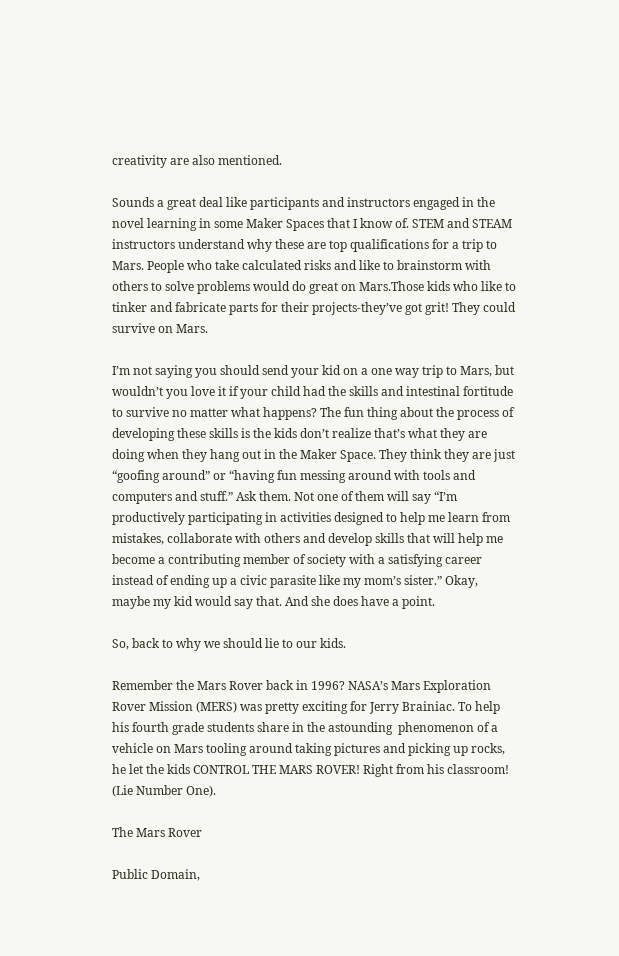creativity are also mentioned.

Sounds a great deal like participants and instructors engaged in the novel learning in some Maker Spaces that I know of. STEM and STEAM instructors understand why these are top qualifications for a trip to Mars. People who take calculated risks and like to brainstorm with others to solve problems would do great on Mars.Those kids who like to tinker and fabricate parts for their projects-they’ve got grit! They could survive on Mars.

I’m not saying you should send your kid on a one way trip to Mars, but wouldn’t you love it if your child had the skills and intestinal fortitude to survive no matter what happens? The fun thing about the process of developing these skills is the kids don’t realize that’s what they are doing when they hang out in the Maker Space. They think they are just “goofing around” or “having fun messing around with tools and computers and stuff.” Ask them. Not one of them will say “I’m productively participating in activities designed to help me learn from mistakes, collaborate with others and develop skills that will help me become a contributing member of society with a satisfying career instead of ending up a civic parasite like my mom’s sister.” Okay, maybe my kid would say that. And she does have a point.

So, back to why we should lie to our kids.

Remember the Mars Rover back in 1996? NASA’s Mars Exploration Rover Mission (MERS) was pretty exciting for Jerry Brainiac. To help his fourth grade students share in the astounding  phenomenon of a vehicle on Mars tooling around taking pictures and picking up rocks, he let the kids CONTROL THE MARS ROVER! Right from his classroom! (Lie Number One).

The Mars Rover

Public Domain,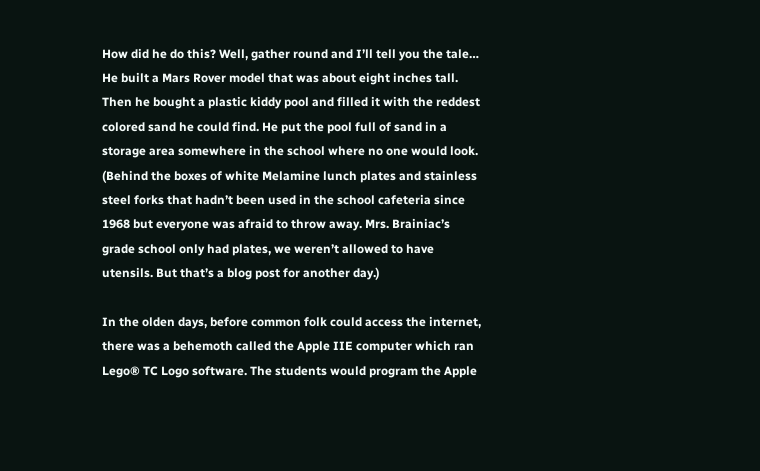How did he do this? Well, gather round and I’ll tell you the tale… He built a Mars Rover model that was about eight inches tall. Then he bought a plastic kiddy pool and filled it with the reddest colored sand he could find. He put the pool full of sand in a storage area somewhere in the school where no one would look. (Behind the boxes of white Melamine lunch plates and stainless steel forks that hadn’t been used in the school cafeteria since 1968 but everyone was afraid to throw away. Mrs. Brainiac’s grade school only had plates, we weren’t allowed to have utensils. But that’s a blog post for another day.)

In the olden days, before common folk could access the internet, there was a behemoth called the Apple IIE computer which ran Lego® TC Logo software. The students would program the Apple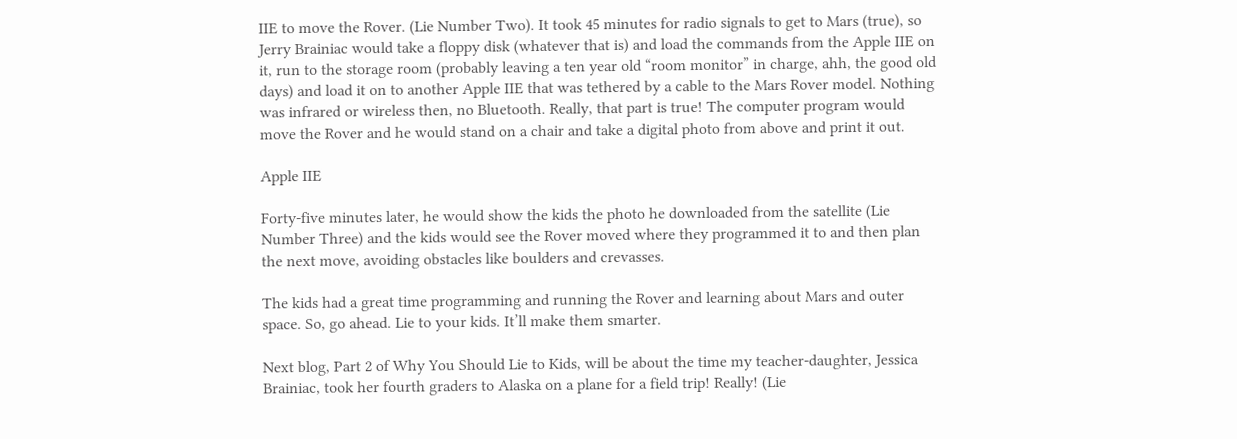IIE to move the Rover. (Lie Number Two). It took 45 minutes for radio signals to get to Mars (true), so Jerry Brainiac would take a floppy disk (whatever that is) and load the commands from the Apple IIE on it, run to the storage room (probably leaving a ten year old “room monitor” in charge, ahh, the good old days) and load it on to another Apple IIE that was tethered by a cable to the Mars Rover model. Nothing was infrared or wireless then, no Bluetooth. Really, that part is true! The computer program would move the Rover and he would stand on a chair and take a digital photo from above and print it out.

Apple IIE

Forty-five minutes later, he would show the kids the photo he downloaded from the satellite (Lie Number Three) and the kids would see the Rover moved where they programmed it to and then plan the next move, avoiding obstacles like boulders and crevasses.

The kids had a great time programming and running the Rover and learning about Mars and outer space. So, go ahead. Lie to your kids. It’ll make them smarter.

Next blog, Part 2 of Why You Should Lie to Kids, will be about the time my teacher-daughter, Jessica Brainiac, took her fourth graders to Alaska on a plane for a field trip! Really! (Lie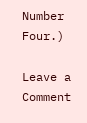Number Four.)

Leave a Comment